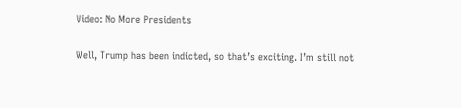Video: No More Presidents

Well, Trump has been indicted, so that’s exciting. I’m still not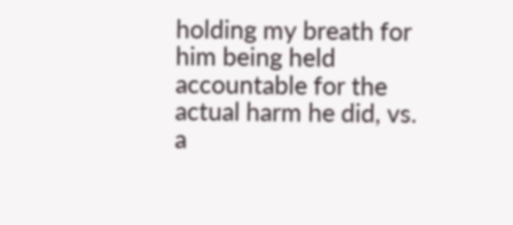holding my breath for him being held accountable for the actual harm he did, vs. a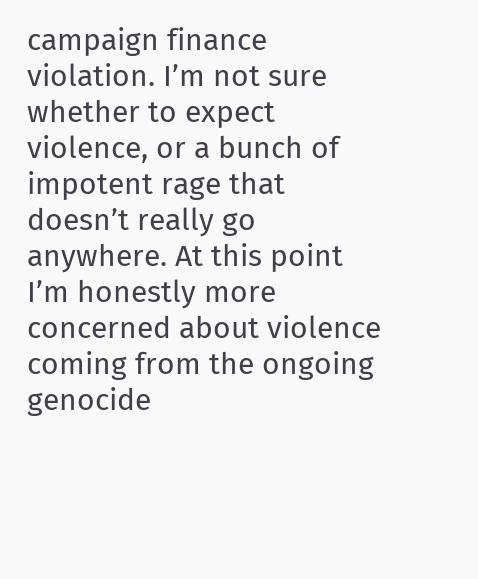campaign finance violation. I’m not sure whether to expect violence, or a bunch of impotent rage that doesn’t really go anywhere. At this point I’m honestly more concerned about violence coming from the ongoing genocide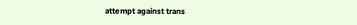attempt against trans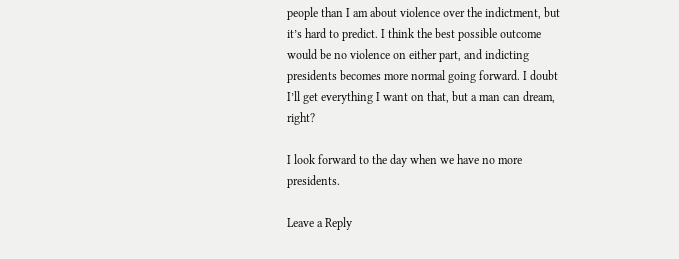people than I am about violence over the indictment, but it’s hard to predict. I think the best possible outcome would be no violence on either part, and indicting presidents becomes more normal going forward. I doubt I’ll get everything I want on that, but a man can dream, right?

I look forward to the day when we have no more presidents.

Leave a Reply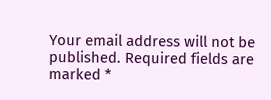Your email address will not be published. Required fields are marked *